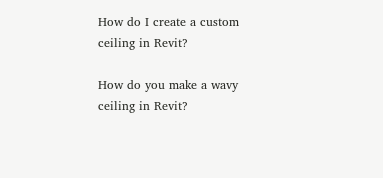How do I create a custom ceiling in Revit?

How do you make a wavy ceiling in Revit?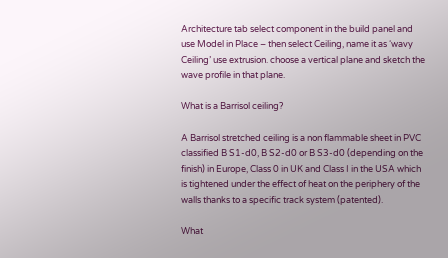Architecture tab select component in the build panel and use Model in Place – then select Ceiling, name it as ‘wavy Ceiling’ use extrusion. choose a vertical plane and sketch the wave profile in that plane.

What is a Barrisol ceiling?

A Barrisol stretched ceiling is a non flammable sheet in PVC classified B S1-d0, B S2-d0 or B S3-d0 (depending on the finish) in Europe, Class 0 in UK and Class I in the USA which is tightened under the effect of heat on the periphery of the walls thanks to a specific track system (patented).

What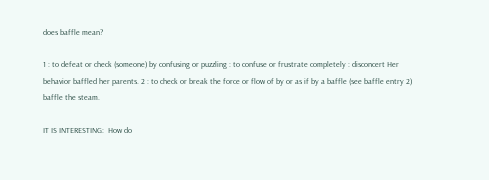does baffle mean?

1 : to defeat or check (someone) by confusing or puzzling : to confuse or frustrate completely : disconcert Her behavior baffled her parents. 2 : to check or break the force or flow of by or as if by a baffle (see baffle entry 2) baffle the steam.

IT IS INTERESTING:  How do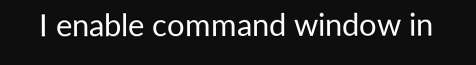I enable command window in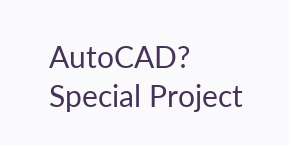AutoCAD?
Special Project